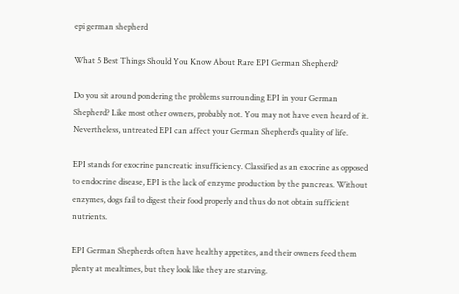epi german shepherd

What 5 Best Things Should You Know About Rare EPI German Shepherd?

Do you sit around pondering the problems surrounding EPI in your German Shepherd? Like most other owners, probably not. You may not have even heard of it. Nevertheless, untreated EPI can affect your German Shepherd’s quality of life.

EPI stands for exocrine pancreatic insufficiency. Classified as an exocrine as opposed to endocrine disease, EPI is the lack of enzyme production by the pancreas. Without enzymes, dogs fail to digest their food properly and thus do not obtain sufficient nutrients.

EPI German Shepherds often have healthy appetites, and their owners feed them plenty at mealtimes, but they look like they are starving.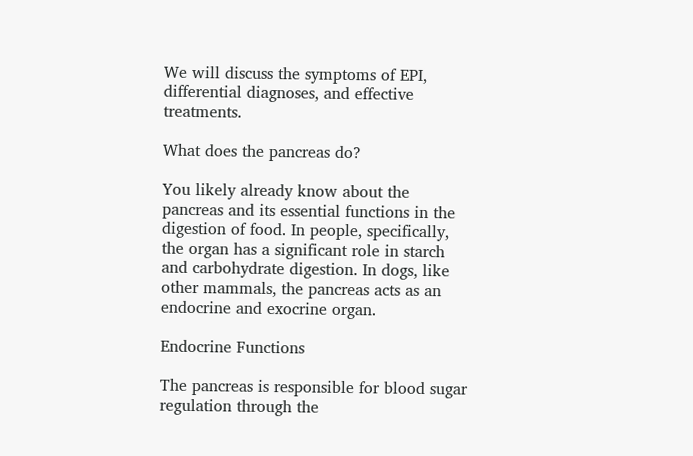We will discuss the symptoms of EPI, differential diagnoses, and effective treatments.

What does the pancreas do?

You likely already know about the pancreas and its essential functions in the digestion of food. In people, specifically, the organ has a significant role in starch and carbohydrate digestion. In dogs, like other mammals, the pancreas acts as an endocrine and exocrine organ.

Endocrine Functions

The pancreas is responsible for blood sugar regulation through the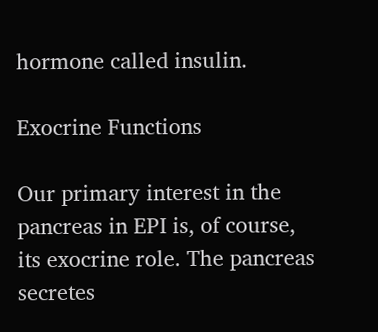hormone called insulin.

Exocrine Functions

Our primary interest in the pancreas in EPI is, of course, its exocrine role. The pancreas secretes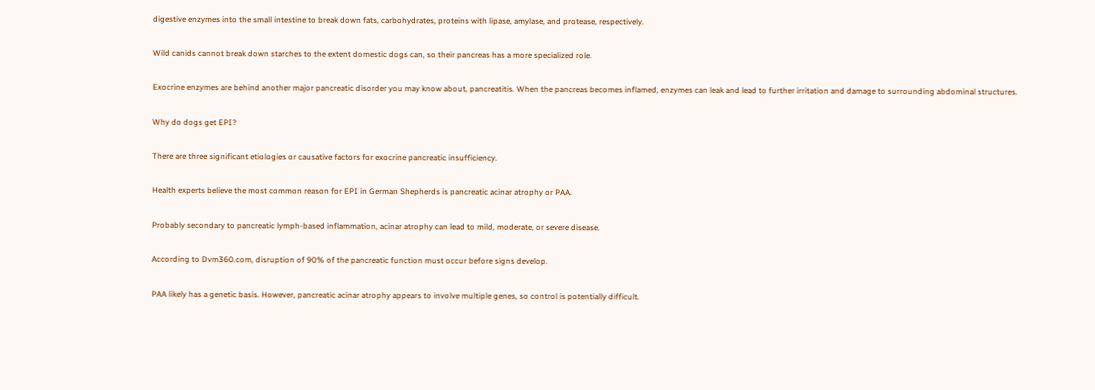digestive enzymes into the small intestine to break down fats, carbohydrates, proteins with lipase, amylase, and protease, respectively.

Wild canids cannot break down starches to the extent domestic dogs can, so their pancreas has a more specialized role.

Exocrine enzymes are behind another major pancreatic disorder you may know about, pancreatitis. When the pancreas becomes inflamed, enzymes can leak and lead to further irritation and damage to surrounding abdominal structures.

Why do dogs get EPI?

There are three significant etiologies or causative factors for exocrine pancreatic insufficiency.

Health experts believe the most common reason for EPI in German Shepherds is pancreatic acinar atrophy or PAA.

Probably secondary to pancreatic lymph-based inflammation, acinar atrophy can lead to mild, moderate, or severe disease.

According to Dvm360.com, disruption of 90% of the pancreatic function must occur before signs develop.

PAA likely has a genetic basis. However, pancreatic acinar atrophy appears to involve multiple genes, so control is potentially difficult.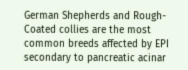German Shepherds and Rough-Coated collies are the most common breeds affected by EPI secondary to pancreatic acinar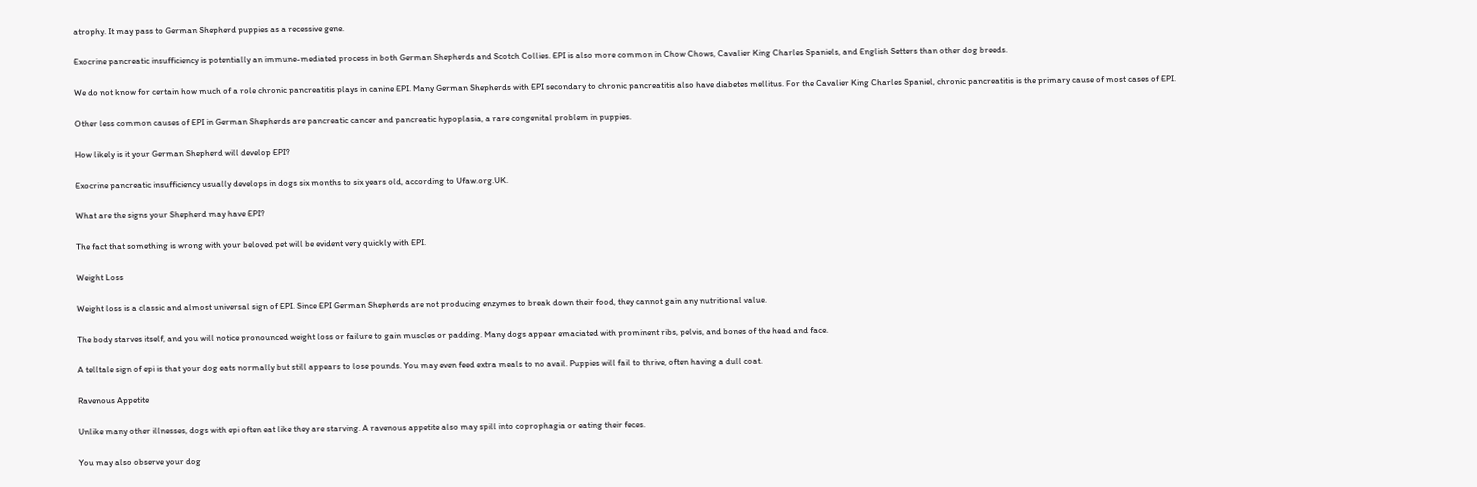atrophy. It may pass to German Shepherd puppies as a recessive gene.

Exocrine pancreatic insufficiency is potentially an immune-mediated process in both German Shepherds and Scotch Collies. EPI is also more common in Chow Chows, Cavalier King Charles Spaniels, and English Setters than other dog breeds.

We do not know for certain how much of a role chronic pancreatitis plays in canine EPI. Many German Shepherds with EPI secondary to chronic pancreatitis also have diabetes mellitus. For the Cavalier King Charles Spaniel, chronic pancreatitis is the primary cause of most cases of EPI.

Other less common causes of EPI in German Shepherds are pancreatic cancer and pancreatic hypoplasia, a rare congenital problem in puppies.

How likely is it your German Shepherd will develop EPI?

Exocrine pancreatic insufficiency usually develops in dogs six months to six years old, according to Ufaw.org.UK.

What are the signs your Shepherd may have EPI?

The fact that something is wrong with your beloved pet will be evident very quickly with EPI.

Weight Loss

Weight loss is a classic and almost universal sign of EPI. Since EPI German Shepherds are not producing enzymes to break down their food, they cannot gain any nutritional value.

The body starves itself, and you will notice pronounced weight loss or failure to gain muscles or padding. Many dogs appear emaciated with prominent ribs, pelvis, and bones of the head and face.

A telltale sign of epi is that your dog eats normally but still appears to lose pounds. You may even feed extra meals to no avail. Puppies will fail to thrive, often having a dull coat.

Ravenous Appetite

Unlike many other illnesses, dogs with epi often eat like they are starving. A ravenous appetite also may spill into coprophagia or eating their feces.

You may also observe your dog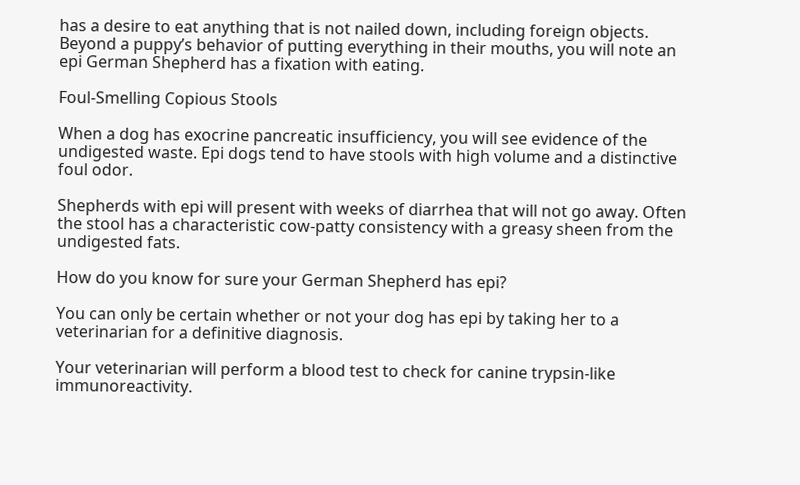has a desire to eat anything that is not nailed down, including foreign objects. Beyond a puppy’s behavior of putting everything in their mouths, you will note an epi German Shepherd has a fixation with eating.

Foul-Smelling Copious Stools

When a dog has exocrine pancreatic insufficiency, you will see evidence of the undigested waste. Epi dogs tend to have stools with high volume and a distinctive foul odor.

Shepherds with epi will present with weeks of diarrhea that will not go away. Often the stool has a characteristic cow-patty consistency with a greasy sheen from the undigested fats.

How do you know for sure your German Shepherd has epi?

You can only be certain whether or not your dog has epi by taking her to a veterinarian for a definitive diagnosis.

Your veterinarian will perform a blood test to check for canine trypsin-like immunoreactivity.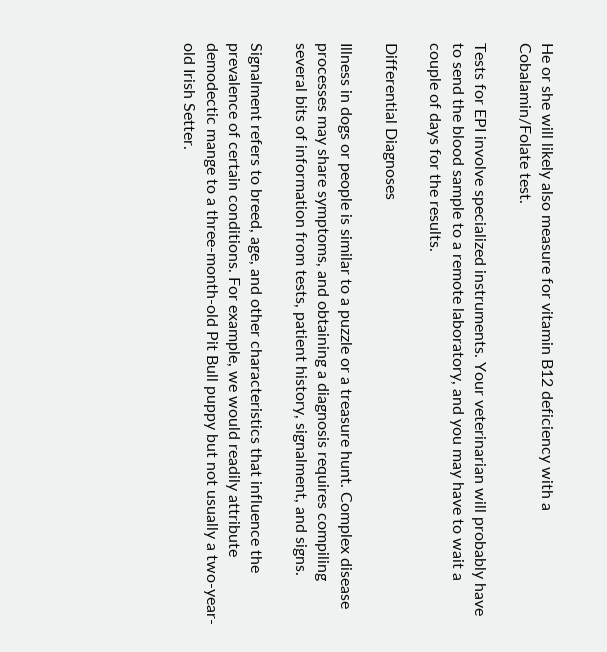He or she will likely also measure for vitamin B12 deficiency with a Cobalamin/Folate test.

Tests for EPI involve specialized instruments. Your veterinarian will probably have to send the blood sample to a remote laboratory, and you may have to wait a couple of days for the results.

Differential Diagnoses

Illness in dogs or people is similar to a puzzle or a treasure hunt. Complex disease processes may share symptoms, and obtaining a diagnosis requires compiling several bits of information from tests, patient history, signalment, and signs.

Signalment refers to breed, age, and other characteristics that influence the prevalence of certain conditions. For example, we would readily attribute demodectic mange to a three-month-old Pit Bull puppy but not usually a two-year-old Irish Setter.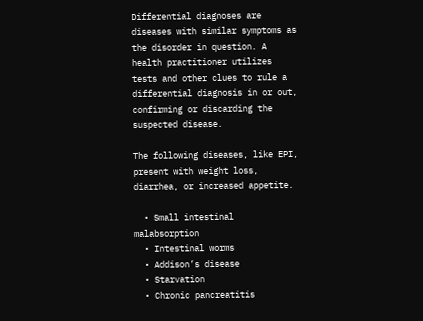Differential diagnoses are diseases with similar symptoms as the disorder in question. A health practitioner utilizes tests and other clues to rule a differential diagnosis in or out, confirming or discarding the suspected disease.

The following diseases, like EPI, present with weight loss, diarrhea, or increased appetite.

  • Small intestinal malabsorption
  • Intestinal worms
  • Addison’s disease
  • Starvation
  • Chronic pancreatitis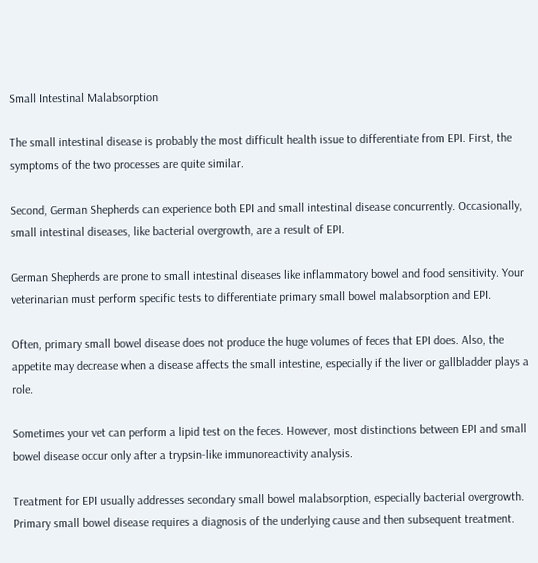Small Intestinal Malabsorption

The small intestinal disease is probably the most difficult health issue to differentiate from EPI. First, the symptoms of the two processes are quite similar.

Second, German Shepherds can experience both EPI and small intestinal disease concurrently. Occasionally, small intestinal diseases, like bacterial overgrowth, are a result of EPI.

German Shepherds are prone to small intestinal diseases like inflammatory bowel and food sensitivity. Your veterinarian must perform specific tests to differentiate primary small bowel malabsorption and EPI.

Often, primary small bowel disease does not produce the huge volumes of feces that EPI does. Also, the appetite may decrease when a disease affects the small intestine, especially if the liver or gallbladder plays a role.

Sometimes your vet can perform a lipid test on the feces. However, most distinctions between EPI and small bowel disease occur only after a trypsin-like immunoreactivity analysis.

Treatment for EPI usually addresses secondary small bowel malabsorption, especially bacterial overgrowth. Primary small bowel disease requires a diagnosis of the underlying cause and then subsequent treatment.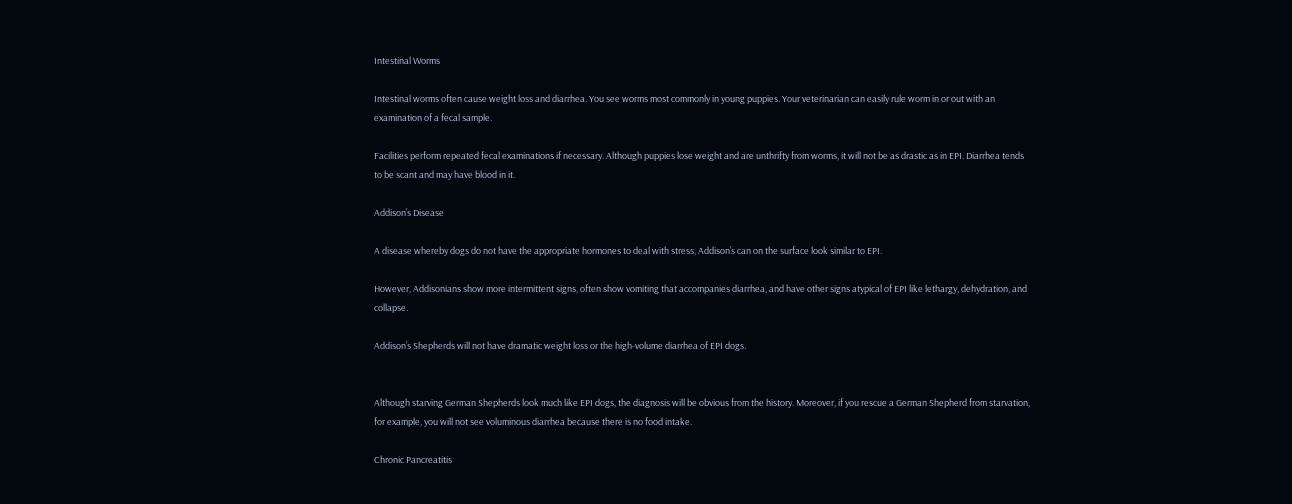Intestinal Worms

Intestinal worms often cause weight loss and diarrhea. You see worms most commonly in young puppies. Your veterinarian can easily rule worm in or out with an examination of a fecal sample.

Facilities perform repeated fecal examinations if necessary. Although puppies lose weight and are unthrifty from worms, it will not be as drastic as in EPI. Diarrhea tends to be scant and may have blood in it.

Addison’s Disease

A disease whereby dogs do not have the appropriate hormones to deal with stress, Addison’s can on the surface look similar to EPI.

However, Addisonians show more intermittent signs, often show vomiting that accompanies diarrhea, and have other signs atypical of EPI like lethargy, dehydration, and collapse.

Addison’s Shepherds will not have dramatic weight loss or the high-volume diarrhea of EPI dogs.


Although starving German Shepherds look much like EPI dogs, the diagnosis will be obvious from the history. Moreover, if you rescue a German Shepherd from starvation, for example, you will not see voluminous diarrhea because there is no food intake.

Chronic Pancreatitis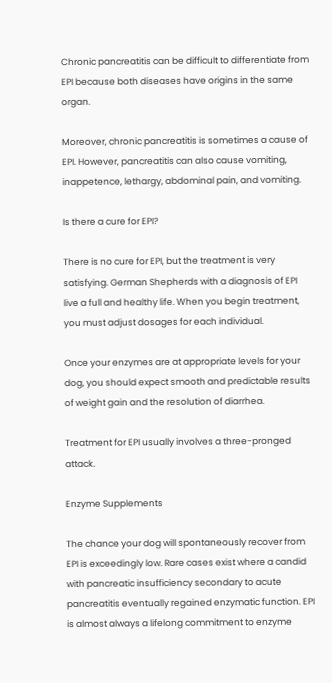Chronic pancreatitis can be difficult to differentiate from EPI because both diseases have origins in the same organ.

Moreover, chronic pancreatitis is sometimes a cause of EPI. However, pancreatitis can also cause vomiting, inappetence, lethargy, abdominal pain, and vomiting.

Is there a cure for EPI?

There is no cure for EPI, but the treatment is very satisfying. German Shepherds with a diagnosis of EPI live a full and healthy life. When you begin treatment, you must adjust dosages for each individual.

Once your enzymes are at appropriate levels for your dog, you should expect smooth and predictable results of weight gain and the resolution of diarrhea.

Treatment for EPI usually involves a three-pronged attack.

Enzyme Supplements

The chance your dog will spontaneously recover from EPI is exceedingly low. Rare cases exist where a candid with pancreatic insufficiency secondary to acute pancreatitis eventually regained enzymatic function. EPI is almost always a lifelong commitment to enzyme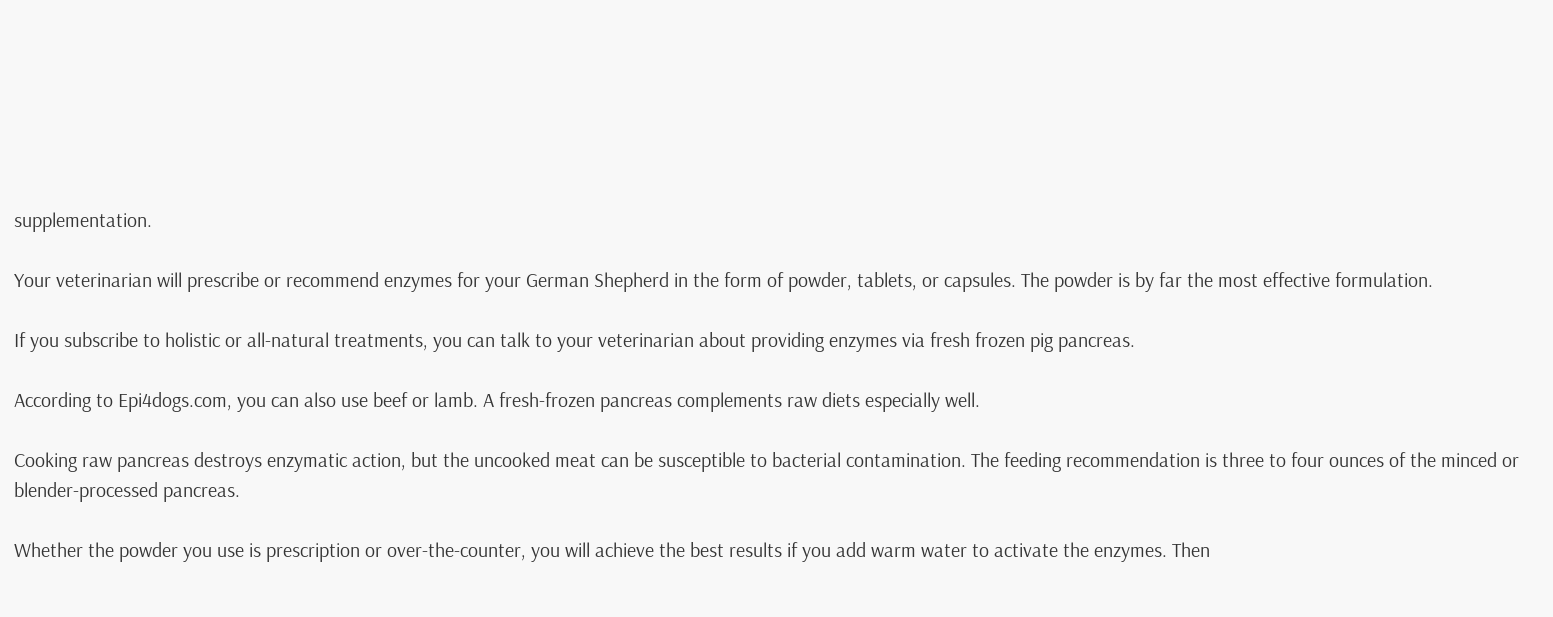supplementation.

Your veterinarian will prescribe or recommend enzymes for your German Shepherd in the form of powder, tablets, or capsules. The powder is by far the most effective formulation.

If you subscribe to holistic or all-natural treatments, you can talk to your veterinarian about providing enzymes via fresh frozen pig pancreas.

According to Epi4dogs.com, you can also use beef or lamb. A fresh-frozen pancreas complements raw diets especially well.

Cooking raw pancreas destroys enzymatic action, but the uncooked meat can be susceptible to bacterial contamination. The feeding recommendation is three to four ounces of the minced or blender-processed pancreas.

Whether the powder you use is prescription or over-the-counter, you will achieve the best results if you add warm water to activate the enzymes. Then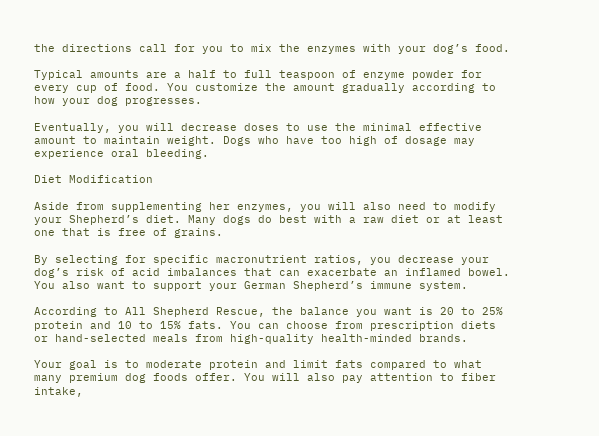the directions call for you to mix the enzymes with your dog’s food.

Typical amounts are a half to full teaspoon of enzyme powder for every cup of food. You customize the amount gradually according to how your dog progresses.

Eventually, you will decrease doses to use the minimal effective amount to maintain weight. Dogs who have too high of dosage may experience oral bleeding.

Diet Modification

Aside from supplementing her enzymes, you will also need to modify your Shepherd’s diet. Many dogs do best with a raw diet or at least one that is free of grains.

By selecting for specific macronutrient ratios, you decrease your dog’s risk of acid imbalances that can exacerbate an inflamed bowel. You also want to support your German Shepherd’s immune system.

According to All Shepherd Rescue, the balance you want is 20 to 25% protein and 10 to 15% fats. You can choose from prescription diets or hand-selected meals from high-quality health-minded brands.

Your goal is to moderate protein and limit fats compared to what many premium dog foods offer. You will also pay attention to fiber intake,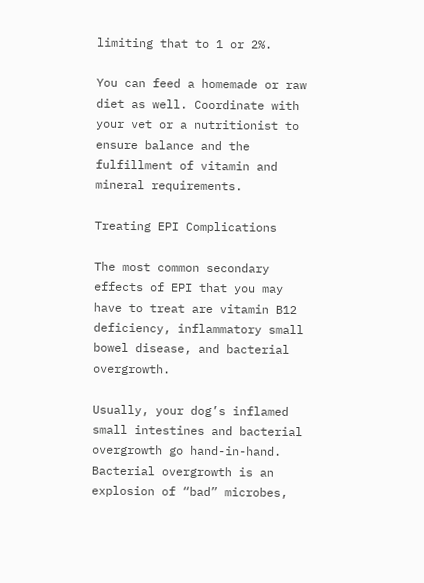limiting that to 1 or 2%.

You can feed a homemade or raw diet as well. Coordinate with your vet or a nutritionist to ensure balance and the fulfillment of vitamin and mineral requirements.

Treating EPI Complications

The most common secondary effects of EPI that you may have to treat are vitamin B12 deficiency, inflammatory small bowel disease, and bacterial overgrowth.

Usually, your dog’s inflamed small intestines and bacterial overgrowth go hand-in-hand. Bacterial overgrowth is an explosion of “bad” microbes,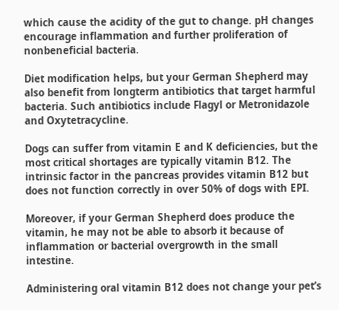which cause the acidity of the gut to change. pH changes encourage inflammation and further proliferation of nonbeneficial bacteria.

Diet modification helps, but your German Shepherd may also benefit from longterm antibiotics that target harmful bacteria. Such antibiotics include Flagyl or Metronidazole and Oxytetracycline.

Dogs can suffer from vitamin E and K deficiencies, but the most critical shortages are typically vitamin B12. The intrinsic factor in the pancreas provides vitamin B12 but does not function correctly in over 50% of dogs with EPI.

Moreover, if your German Shepherd does produce the vitamin, he may not be able to absorb it because of inflammation or bacterial overgrowth in the small intestine.

Administering oral vitamin B12 does not change your pet’s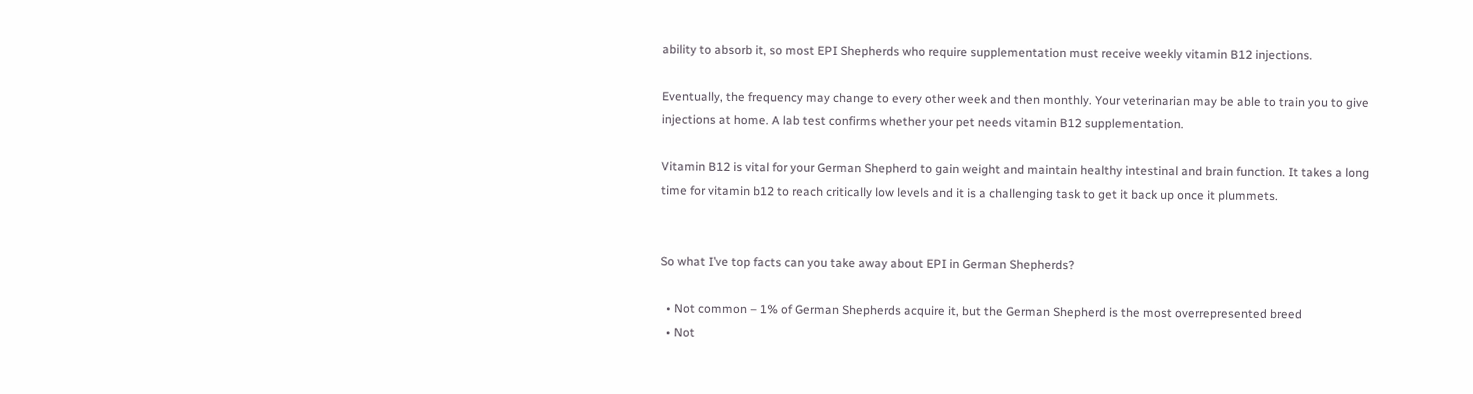ability to absorb it, so most EPI Shepherds who require supplementation must receive weekly vitamin B12 injections.

Eventually, the frequency may change to every other week and then monthly. Your veterinarian may be able to train you to give injections at home. A lab test confirms whether your pet needs vitamin B12 supplementation.

Vitamin B12 is vital for your German Shepherd to gain weight and maintain healthy intestinal and brain function. It takes a long time for vitamin b12 to reach critically low levels and it is a challenging task to get it back up once it plummets.


So what I’ve top facts can you take away about EPI in German Shepherds?

  • Not common – 1% of German Shepherds acquire it, but the German Shepherd is the most overrepresented breed
  • Not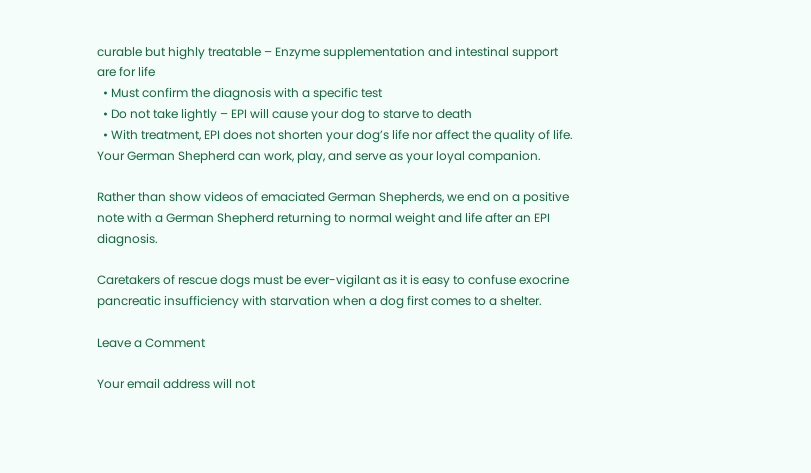curable but highly treatable – Enzyme supplementation and intestinal support are for life
  • Must confirm the diagnosis with a specific test
  • Do not take lightly – EPI will cause your dog to starve to death
  • With treatment, EPI does not shorten your dog’s life nor affect the quality of life. Your German Shepherd can work, play, and serve as your loyal companion.

Rather than show videos of emaciated German Shepherds, we end on a positive note with a German Shepherd returning to normal weight and life after an EPI diagnosis.

Caretakers of rescue dogs must be ever-vigilant as it is easy to confuse exocrine pancreatic insufficiency with starvation when a dog first comes to a shelter.

Leave a Comment

Your email address will not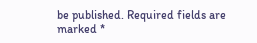be published. Required fields are marked *